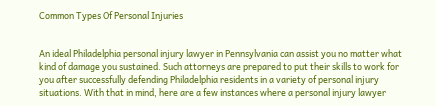Common Types Of Personal Injuries


An ideal Philadelphia personal injury lawyer in Pennsylvania can assist you no matter what kind of damage you sustained. Such attorneys are prepared to put their skills to work for you after successfully defending Philadelphia residents in a variety of personal injury situations. With that in mind, here are a few instances where a personal injury lawyer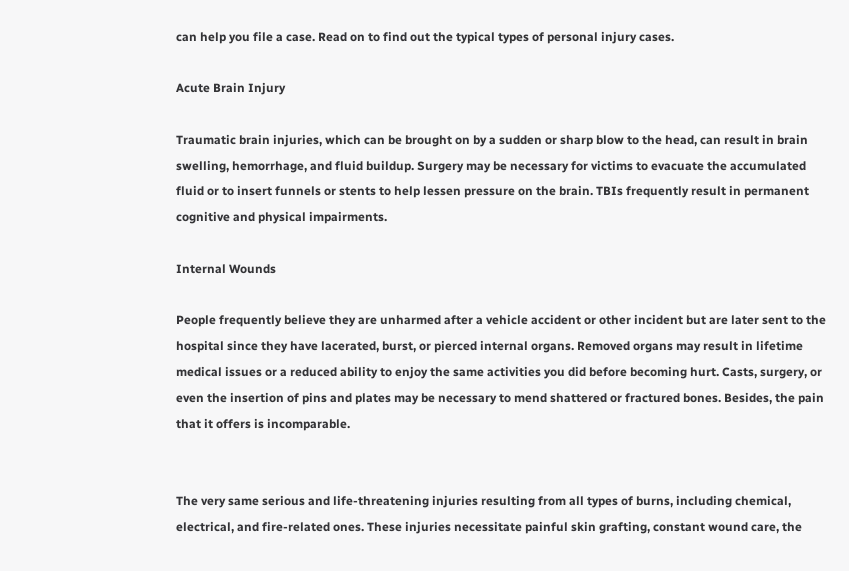can help you file a case. Read on to find out the typical types of personal injury cases.

Acute Brain Injury

Traumatic brain injuries, which can be brought on by a sudden or sharp blow to the head, can result in brain swelling, hemorrhage, and fluid buildup. Surgery may be necessary for victims to evacuate the accumulated fluid or to insert funnels or stents to help lessen pressure on the brain. TBIs frequently result in permanent cognitive and physical impairments.

Internal Wounds

People frequently believe they are unharmed after a vehicle accident or other incident but are later sent to the hospital since they have lacerated, burst, or pierced internal organs. Removed organs may result in lifetime medical issues or a reduced ability to enjoy the same activities you did before becoming hurt. Casts, surgery, or even the insertion of pins and plates may be necessary to mend shattered or fractured bones. Besides, the pain that it offers is incomparable.


The very same serious and life-threatening injuries resulting from all types of burns, including chemical, electrical, and fire-related ones. These injuries necessitate painful skin grafting, constant wound care, the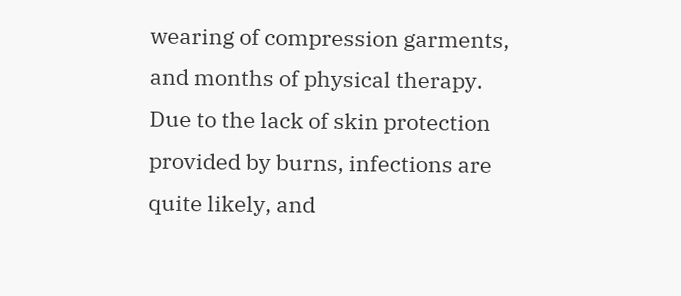wearing of compression garments, and months of physical therapy. Due to the lack of skin protection provided by burns, infections are quite likely, and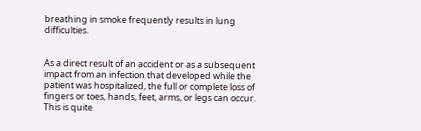breathing in smoke frequently results in lung difficulties.


As a direct result of an accident or as a subsequent impact from an infection that developed while the patient was hospitalized, the full or complete loss of fingers or toes, hands, feet, arms, or legs can occur. This is quite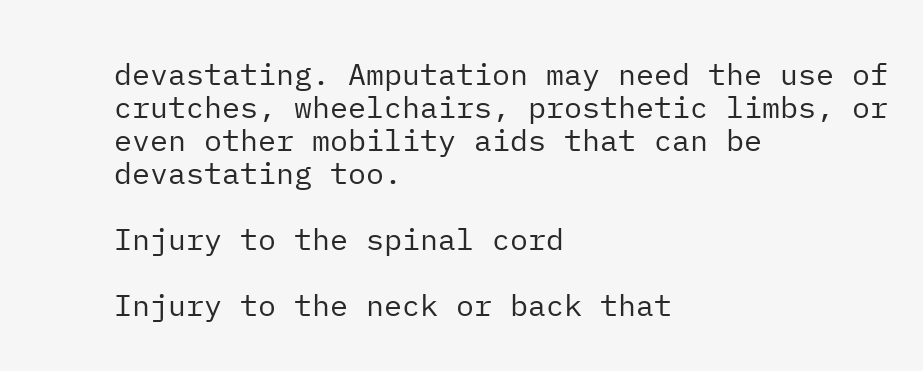devastating. Amputation may need the use of crutches, wheelchairs, prosthetic limbs, or even other mobility aids that can be devastating too.

Injury to the spinal cord

Injury to the neck or back that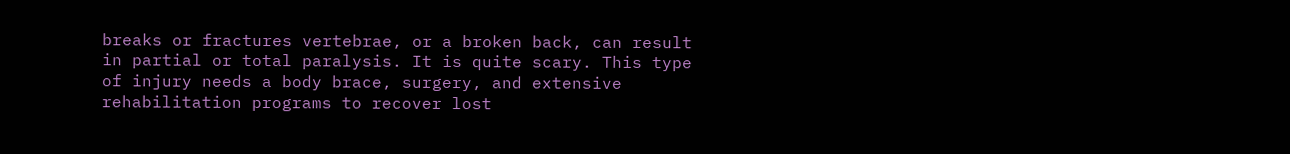breaks or fractures vertebrae, or a broken back, can result in partial or total paralysis. It is quite scary. This type of injury needs a body brace, surgery, and extensive rehabilitation programs to recover lost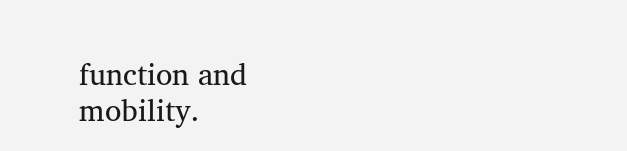function and mobility.